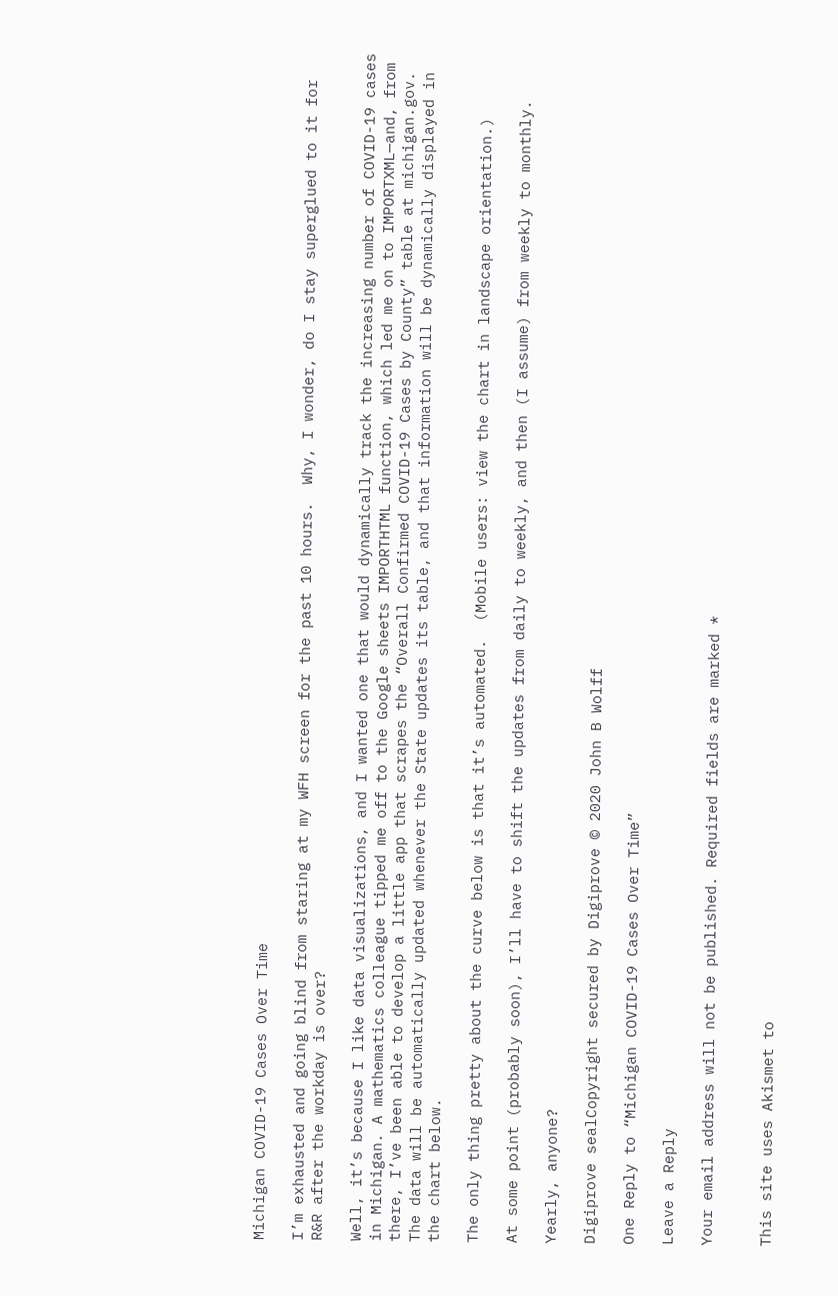Michigan COVID-19 Cases Over Time

I’m exhausted and going blind from staring at my WFH screen for the past 10 hours.  Why, I wonder, do I stay superglued to it for R&R after the workday is over?

Well, it’s because I like data visualizations, and I wanted one that would dynamically track the increasing number of COVID-19 cases in Michigan. A mathematics colleague tipped me off to the Google sheets IMPORTHTML function, which led me on to IMPORTXML—and, from there, I’ve been able to develop a little app that scrapes the “Overall Confirmed COVID-19 Cases by County” table at michigan.gov.  The data will be automatically updated whenever the State updates its table, and that information will be dynamically displayed in the chart below.

The only thing pretty about the curve below is that it’s automated.  (Mobile users: view the chart in landscape orientation.)

At some point (probably soon), I’ll have to shift the updates from daily to weekly, and then (I assume) from weekly to monthly.

Yearly, anyone?

Digiprove sealCopyright secured by Digiprove © 2020 John B Wolff

One Reply to “Michigan COVID-19 Cases Over Time”

Leave a Reply

Your email address will not be published. Required fields are marked *


This site uses Akismet to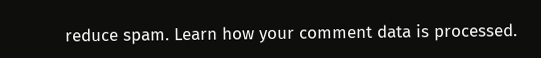reduce spam. Learn how your comment data is processed.